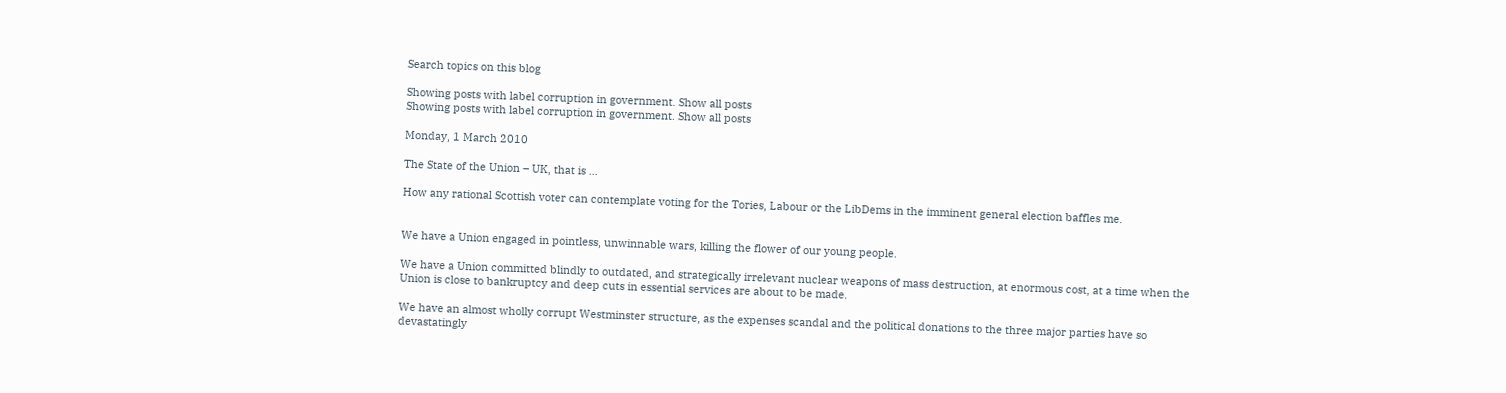Search topics on this blog

Showing posts with label corruption in government. Show all posts
Showing posts with label corruption in government. Show all posts

Monday, 1 March 2010

The State of the Union – UK, that is …

How any rational Scottish voter can contemplate voting for the Tories, Labour or the LibDems in the imminent general election baffles me.


We have a Union engaged in pointless, unwinnable wars, killing the flower of our young people.

We have a Union committed blindly to outdated, and strategically irrelevant nuclear weapons of mass destruction, at enormous cost, at a time when the Union is close to bankruptcy and deep cuts in essential services are about to be made.

We have an almost wholly corrupt Westminster structure, as the expenses scandal and the political donations to the three major parties have so devastatingly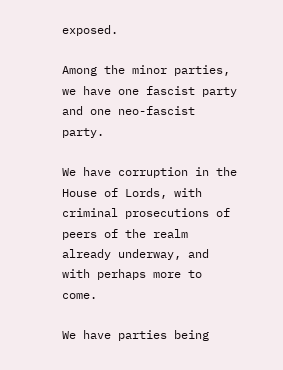exposed.

Among the minor parties, we have one fascist party and one neo-fascist party.

We have corruption in the House of Lords, with criminal prosecutions of peers of the realm already underway, and with perhaps more to come.

We have parties being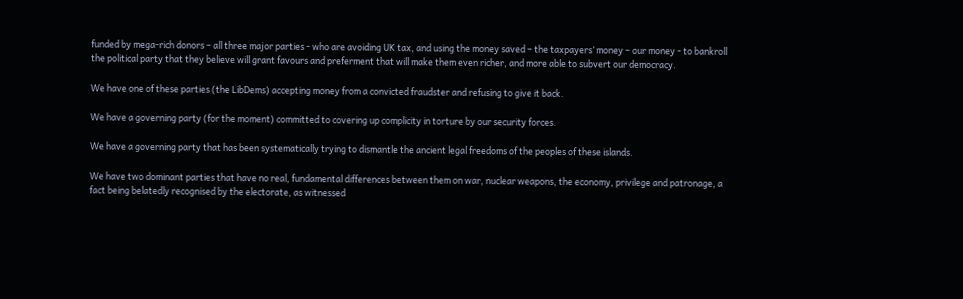funded by mega-rich donors – all three major parties - who are avoiding UK tax, and using the money saved – the taxpayers’ money – our money - to bankroll the political party that they believe will grant favours and preferment that will make them even richer, and more able to subvert our democracy.

We have one of these parties (the LibDems) accepting money from a convicted fraudster and refusing to give it back.

We have a governing party (for the moment) committed to covering up complicity in torture by our security forces.

We have a governing party that has been systematically trying to dismantle the ancient legal freedoms of the peoples of these islands.

We have two dominant parties that have no real, fundamental differences between them on war, nuclear weapons, the economy, privilege and patronage, a fact being belatedly recognised by the electorate, as witnessed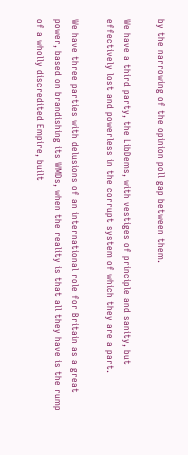by the narrowing of the opinion poll gap between them.

We have a third party, the LibDems, with vestiges of principle and sanity, but effectively lost and powerless in the corrupt system of which they are a part.

We have three parties with delusions of an international role for Britain as a great power, based on brandishing its WMDs, when the reality is that all they have is the rump of a wholly discredited Empire, built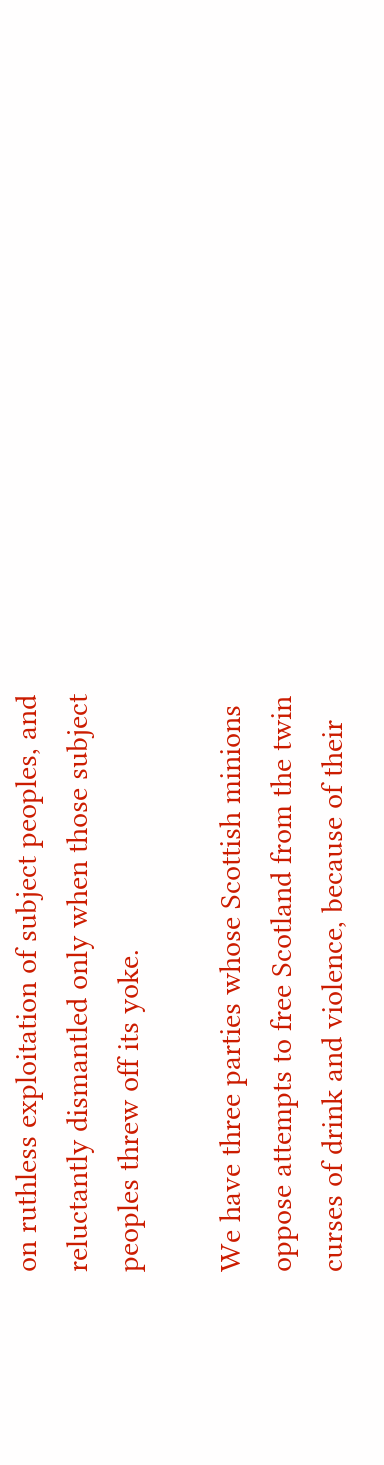on ruthless exploitation of subject peoples, and reluctantly dismantled only when those subject peoples threw off its yoke.

We have three parties whose Scottish minions oppose attempts to free Scotland from the twin curses of drink and violence, because of their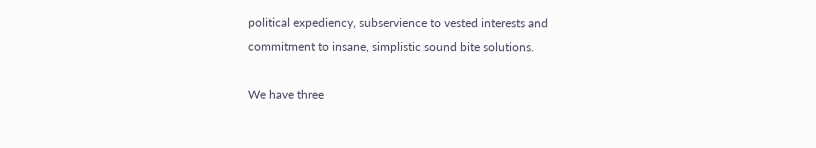political expediency, subservience to vested interests and commitment to insane, simplistic sound bite solutions.

We have three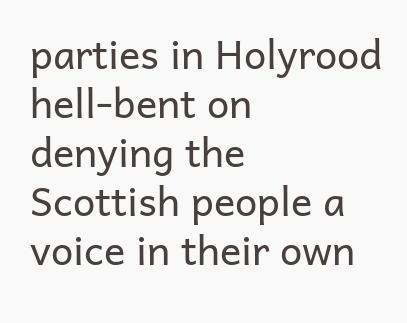parties in Holyrood hell-bent on denying the Scottish people a voice in their own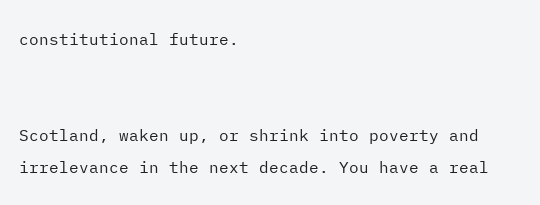constitutional future.


Scotland, waken up, or shrink into poverty and irrelevance in the next decade. You have a real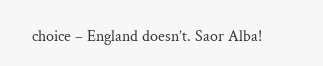choice – England doesn’t. Saor Alba!